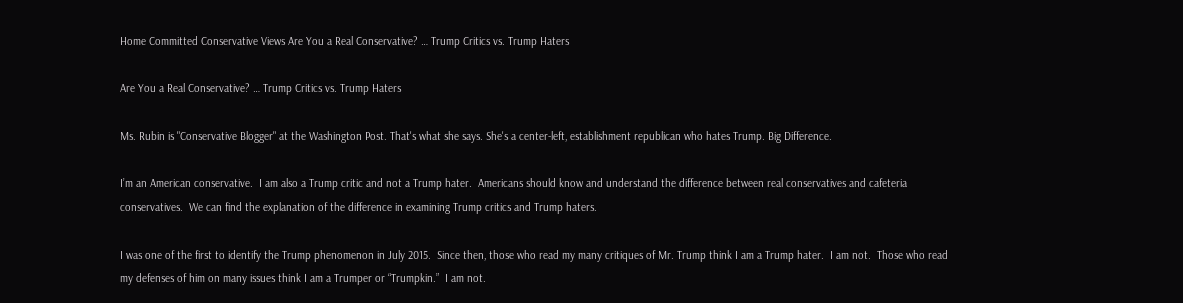Home Committed Conservative Views Are You a Real Conservative? … Trump Critics vs. Trump Haters

Are You a Real Conservative? … Trump Critics vs. Trump Haters

Ms. Rubin is "Conservative Blogger" at the Washington Post. That's what she says. She's a center-left, establishment republican who hates Trump. Big Difference.

I’m an American conservative.  I am also a Trump critic and not a Trump hater.  Americans should know and understand the difference between real conservatives and cafeteria conservatives.  We can find the explanation of the difference in examining Trump critics and Trump haters.

I was one of the first to identify the Trump phenomenon in July 2015.  Since then, those who read my many critiques of Mr. Trump think I am a Trump hater.  I am not.  Those who read my defenses of him on many issues think I am a Trumper or “Trumpkin.”  I am not.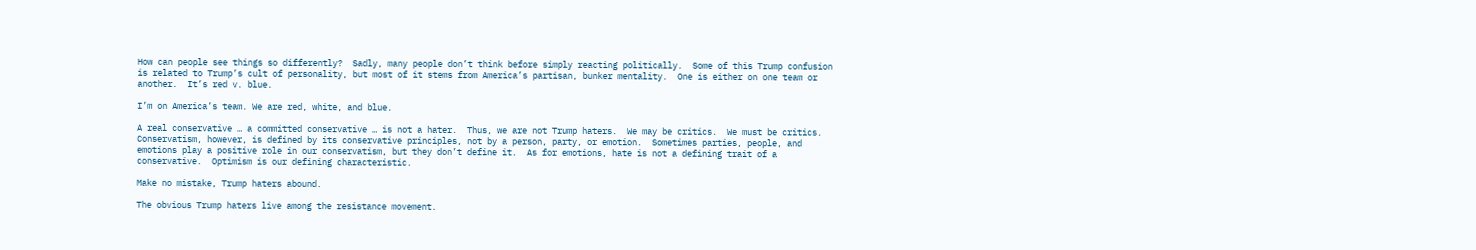How can people see things so differently?  Sadly, many people don’t think before simply reacting politically.  Some of this Trump confusion is related to Trump’s cult of personality, but most of it stems from America’s partisan, bunker mentality.  One is either on one team or another.  It’s red v. blue.

I’m on America’s team. We are red, white, and blue.

A real conservative … a committed conservative … is not a hater.  Thus, we are not Trump haters.  We may be critics.  We must be critics.  Conservatism, however, is defined by its conservative principles, not by a person, party, or emotion.  Sometimes parties, people, and emotions play a positive role in our conservatism, but they don’t define it.  As for emotions, hate is not a defining trait of a conservative.  Optimism is our defining characteristic.

Make no mistake, Trump haters abound.

The obvious Trump haters live among the resistance movement.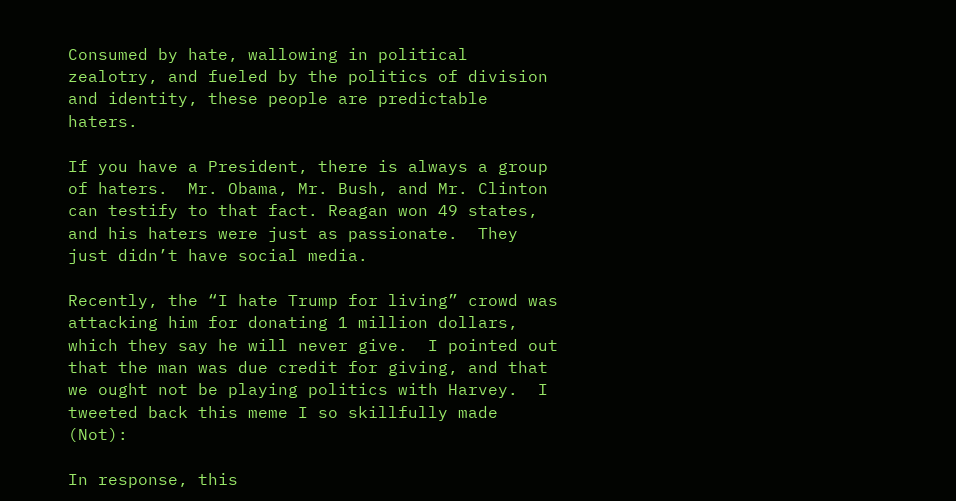Consumed by hate, wallowing in political zealotry, and fueled by the politics of division and identity, these people are predictable haters.

If you have a President, there is always a group of haters.  Mr. Obama, Mr. Bush, and Mr. Clinton can testify to that fact. Reagan won 49 states, and his haters were just as passionate.  They just didn’t have social media.

Recently, the “I hate Trump for living” crowd was attacking him for donating 1 million dollars, which they say he will never give.  I pointed out that the man was due credit for giving, and that we ought not be playing politics with Harvey.  I tweeted back this meme I so skillfully made (Not):

In response, this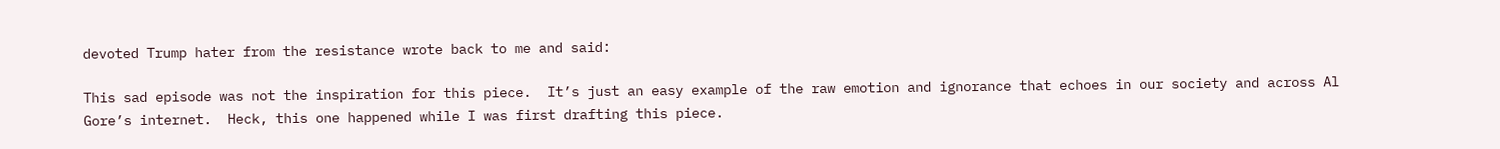devoted Trump hater from the resistance wrote back to me and said:

This sad episode was not the inspiration for this piece.  It’s just an easy example of the raw emotion and ignorance that echoes in our society and across Al Gore’s internet.  Heck, this one happened while I was first drafting this piece.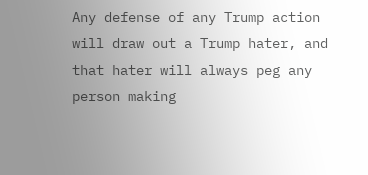Any defense of any Trump action will draw out a Trump hater, and that hater will always peg any person making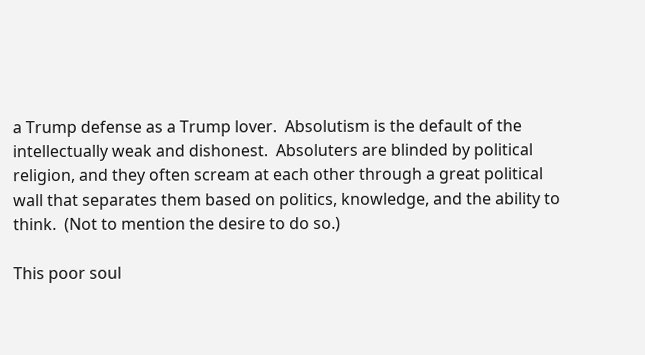a Trump defense as a Trump lover.  Absolutism is the default of the intellectually weak and dishonest.  Absoluters are blinded by political religion, and they often scream at each other through a great political wall that separates them based on politics, knowledge, and the ability to think.  (Not to mention the desire to do so.)

This poor soul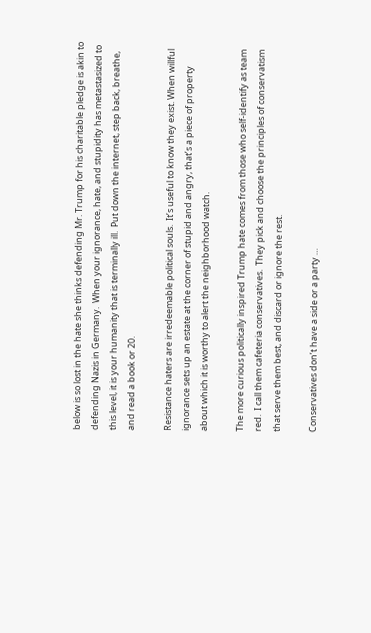below is so lost in the hate she thinks defending Mr. Trump for his charitable pledge is akin to defending Nazis in Germany.  When your ignorance, hate, and stupidity has metastasized to this level, it is your humanity that is terminally ill.  Put down the internet, step back, breathe, and read a book or 20.

Resistance haters are irredeemable political souls.  It’s useful to know they exist. When willful ignorance sets up an estate at the corner of stupid and angry, that’s a piece of property about which it is worthy to alert the neighborhood watch.

The more curious politically inspired Trump hate comes from those who self-identify as team red.  I call them cafeteria conservatives.  They pick and choose the principles of conservatism that serve them best, and discard or ignore the rest.

Conservatives don’t have a side or a party …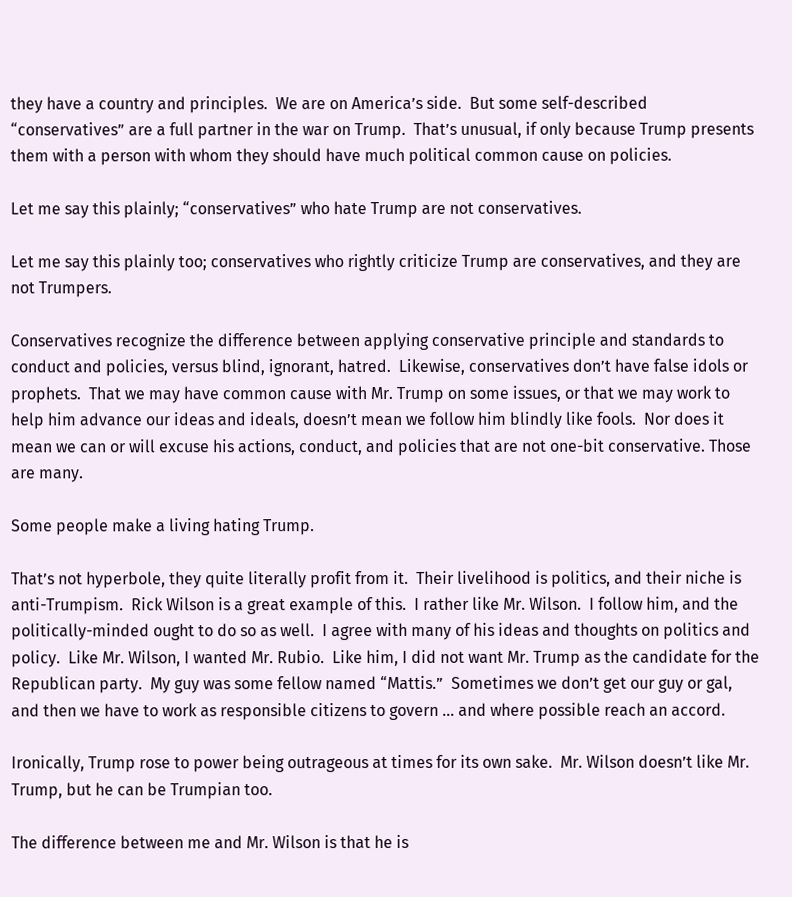they have a country and principles.  We are on America’s side.  But some self-described “conservatives” are a full partner in the war on Trump.  That’s unusual, if only because Trump presents them with a person with whom they should have much political common cause on policies.

Let me say this plainly; “conservatives” who hate Trump are not conservatives.

Let me say this plainly too; conservatives who rightly criticize Trump are conservatives, and they are not Trumpers.

Conservatives recognize the difference between applying conservative principle and standards to conduct and policies, versus blind, ignorant, hatred.  Likewise, conservatives don’t have false idols or prophets.  That we may have common cause with Mr. Trump on some issues, or that we may work to help him advance our ideas and ideals, doesn’t mean we follow him blindly like fools.  Nor does it mean we can or will excuse his actions, conduct, and policies that are not one-bit conservative. Those are many.

Some people make a living hating Trump.

That’s not hyperbole, they quite literally profit from it.  Their livelihood is politics, and their niche is anti-Trumpism.  Rick Wilson is a great example of this.  I rather like Mr. Wilson.  I follow him, and the politically-minded ought to do so as well.  I agree with many of his ideas and thoughts on politics and policy.  Like Mr. Wilson, I wanted Mr. Rubio.  Like him, I did not want Mr. Trump as the candidate for the Republican party.  My guy was some fellow named “Mattis.”  Sometimes we don’t get our guy or gal, and then we have to work as responsible citizens to govern … and where possible reach an accord.

Ironically, Trump rose to power being outrageous at times for its own sake.  Mr. Wilson doesn’t like Mr. Trump, but he can be Trumpian too.

The difference between me and Mr. Wilson is that he is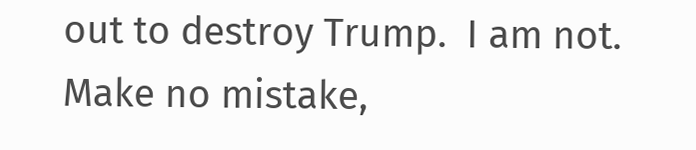out to destroy Trump.  I am not.  Make no mistake,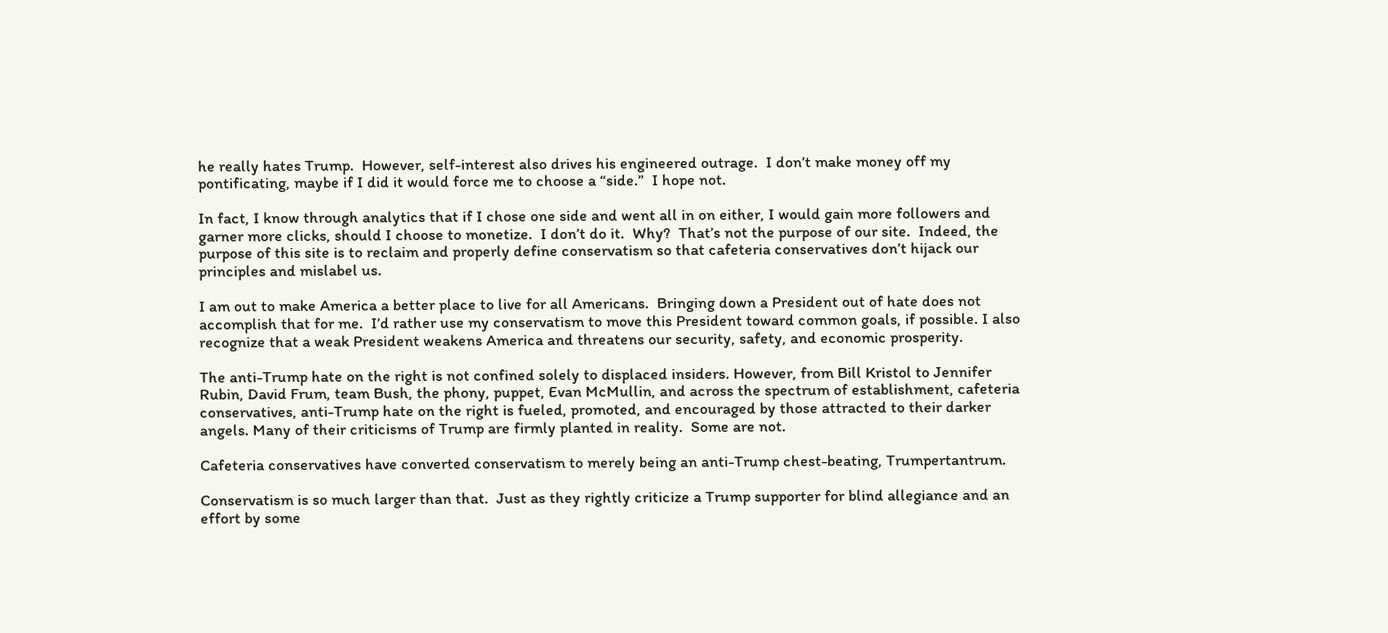he really hates Trump.  However, self-interest also drives his engineered outrage.  I don’t make money off my pontificating, maybe if I did it would force me to choose a “side.”  I hope not.

In fact, I know through analytics that if I chose one side and went all in on either, I would gain more followers and garner more clicks, should I choose to monetize.  I don’t do it.  Why?  That’s not the purpose of our site.  Indeed, the purpose of this site is to reclaim and properly define conservatism so that cafeteria conservatives don’t hijack our principles and mislabel us.

I am out to make America a better place to live for all Americans.  Bringing down a President out of hate does not accomplish that for me.  I’d rather use my conservatism to move this President toward common goals, if possible. I also recognize that a weak President weakens America and threatens our security, safety, and economic prosperity.

The anti-Trump hate on the right is not confined solely to displaced insiders. However, from Bill Kristol to Jennifer Rubin, David Frum, team Bush, the phony, puppet, Evan McMullin, and across the spectrum of establishment, cafeteria conservatives, anti-Trump hate on the right is fueled, promoted, and encouraged by those attracted to their darker angels. Many of their criticisms of Trump are firmly planted in reality.  Some are not.

Cafeteria conservatives have converted conservatism to merely being an anti-Trump chest-beating, Trumpertantrum.

Conservatism is so much larger than that.  Just as they rightly criticize a Trump supporter for blind allegiance and an effort by some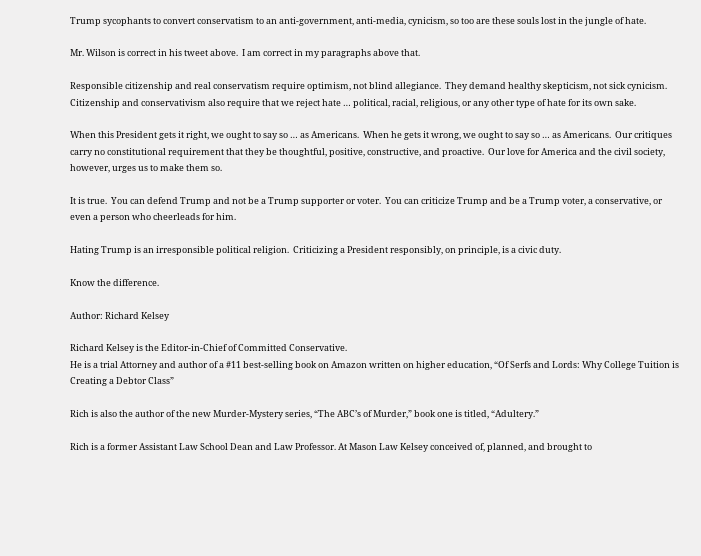Trump sycophants to convert conservatism to an anti-government, anti-media, cynicism, so too are these souls lost in the jungle of hate.

Mr. Wilson is correct in his tweet above.  I am correct in my paragraphs above that.

Responsible citizenship and real conservatism require optimism, not blind allegiance.  They demand healthy skepticism, not sick cynicism.  Citizenship and conservativism also require that we reject hate … political, racial, religious, or any other type of hate for its own sake.

When this President gets it right, we ought to say so … as Americans.  When he gets it wrong, we ought to say so … as Americans.  Our critiques carry no constitutional requirement that they be thoughtful, positive, constructive, and proactive.  Our love for America and the civil society, however, urges us to make them so.

It is true.  You can defend Trump and not be a Trump supporter or voter.  You can criticize Trump and be a Trump voter, a conservative, or even a person who cheerleads for him.

Hating Trump is an irresponsible political religion.  Criticizing a President responsibly, on principle, is a civic duty.

Know the difference.

Author: Richard Kelsey

Richard Kelsey is the Editor-in-Chief of Committed Conservative.
He is a trial Attorney and author of a #11 best-selling book on Amazon written on higher education, “Of Serfs and Lords: Why College Tuition is Creating a Debtor Class”

Rich is also the author of the new Murder-Mystery series, “The ABC’s of Murder,” book one is titled, “Adultery.”

Rich is a former Assistant Law School Dean and Law Professor. At Mason Law Kelsey conceived of, planned, and brought to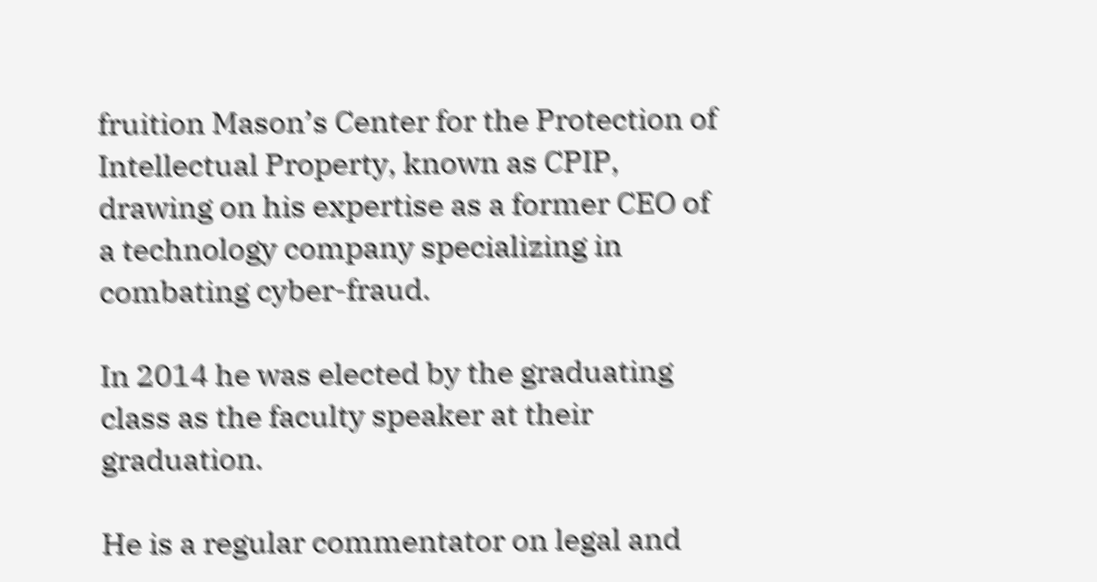fruition Mason’s Center for the Protection of Intellectual Property, known as CPIP, drawing on his expertise as a former CEO of a technology company specializing in combating cyber-fraud.

In 2014 he was elected by the graduating class as the faculty speaker at their graduation.

He is a regular commentator on legal and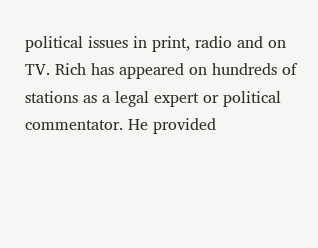political issues in print, radio and on TV. Rich has appeared on hundreds of stations as a legal expert or political commentator. He provided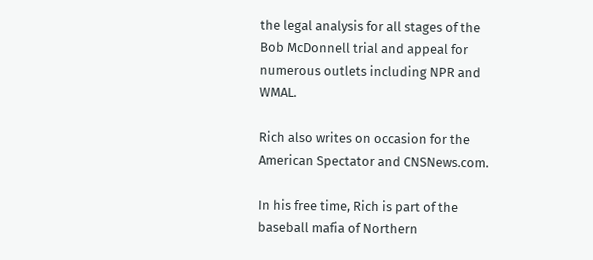the legal analysis for all stages of the Bob McDonnell trial and appeal for numerous outlets including NPR and WMAL.

Rich also writes on occasion for the American Spectator and CNSNews.com.

In his free time, Rich is part of the baseball mafia of Northern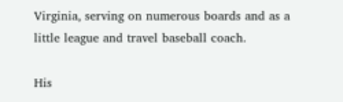Virginia, serving on numerous boards and as a little league and travel baseball coach.

His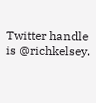Twitter handle is @richkelsey.